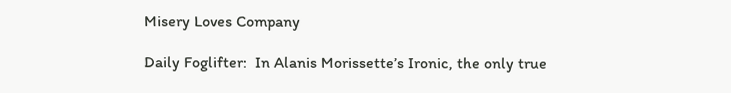Misery Loves Company

Daily Foglifter:  In Alanis Morissette’s Ironic, the only true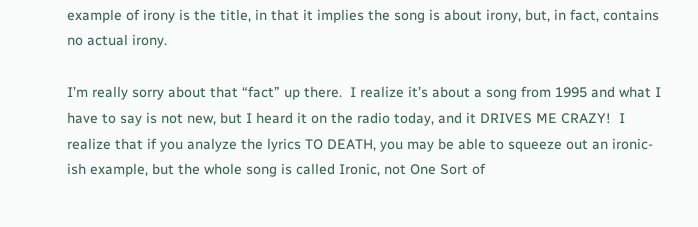example of irony is the title, in that it implies the song is about irony, but, in fact, contains no actual irony.

I’m really sorry about that “fact” up there.  I realize it’s about a song from 1995 and what I have to say is not new, but I heard it on the radio today, and it DRIVES ME CRAZY!  I realize that if you analyze the lyrics TO DEATH, you may be able to squeeze out an ironic-ish example, but the whole song is called Ironic, not One Sort of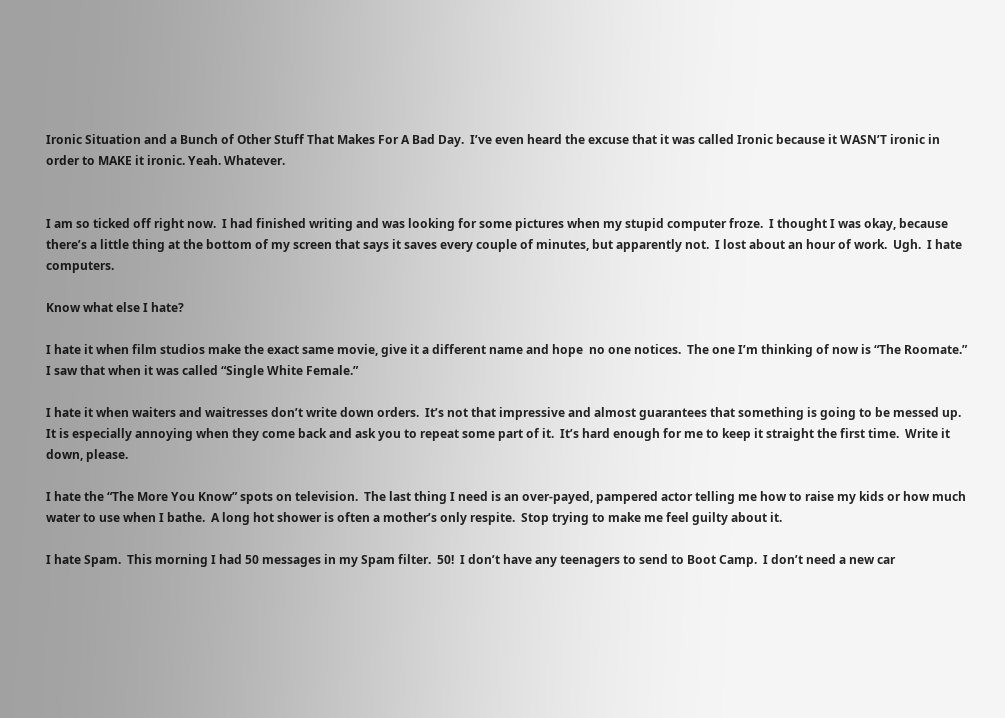Ironic Situation and a Bunch of Other Stuff That Makes For A Bad Day.  I’ve even heard the excuse that it was called Ironic because it WASN’T ironic in order to MAKE it ironic. Yeah. Whatever.


I am so ticked off right now.  I had finished writing and was looking for some pictures when my stupid computer froze.  I thought I was okay, because there’s a little thing at the bottom of my screen that says it saves every couple of minutes, but apparently not.  I lost about an hour of work.  Ugh.  I hate computers.

Know what else I hate?

I hate it when film studios make the exact same movie, give it a different name and hope  no one notices.  The one I’m thinking of now is “The Roomate.”  I saw that when it was called “Single White Female.”

I hate it when waiters and waitresses don’t write down orders.  It’s not that impressive and almost guarantees that something is going to be messed up.  It is especially annoying when they come back and ask you to repeat some part of it.  It’s hard enough for me to keep it straight the first time.  Write it down, please.

I hate the “The More You Know” spots on television.  The last thing I need is an over-payed, pampered actor telling me how to raise my kids or how much water to use when I bathe.  A long hot shower is often a mother’s only respite.  Stop trying to make me feel guilty about it.

I hate Spam.  This morning I had 50 messages in my Spam filter.  50!  I don’t have any teenagers to send to Boot Camp.  I don’t need a new car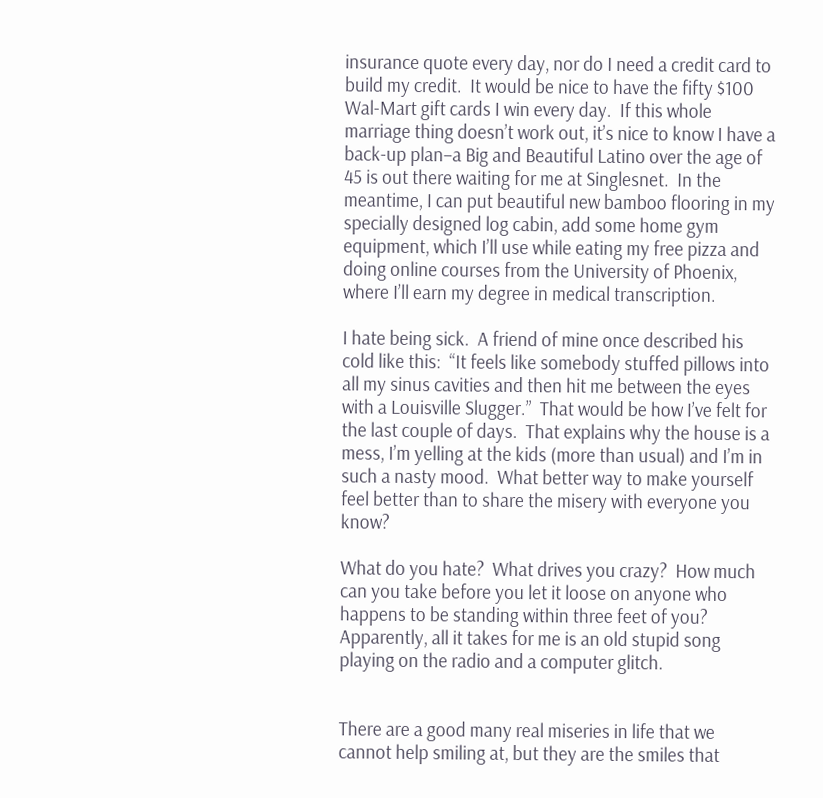insurance quote every day, nor do I need a credit card to build my credit.  It would be nice to have the fifty $100 Wal-Mart gift cards I win every day.  If this whole marriage thing doesn’t work out, it’s nice to know I have a back-up plan–a Big and Beautiful Latino over the age of 45 is out there waiting for me at Singlesnet.  In the meantime, I can put beautiful new bamboo flooring in my specially designed log cabin, add some home gym equipment, which I’ll use while eating my free pizza and doing online courses from the University of Phoenix, where I’ll earn my degree in medical transcription.

I hate being sick.  A friend of mine once described his cold like this:  “It feels like somebody stuffed pillows into all my sinus cavities and then hit me between the eyes with a Louisville Slugger.”  That would be how I’ve felt for the last couple of days.  That explains why the house is a mess, I’m yelling at the kids (more than usual) and I’m in such a nasty mood.  What better way to make yourself feel better than to share the misery with everyone you know?

What do you hate?  What drives you crazy?  How much can you take before you let it loose on anyone who happens to be standing within three feet of you?  Apparently, all it takes for me is an old stupid song playing on the radio and a computer glitch.


There are a good many real miseries in life that we cannot help smiling at, but they are the smiles that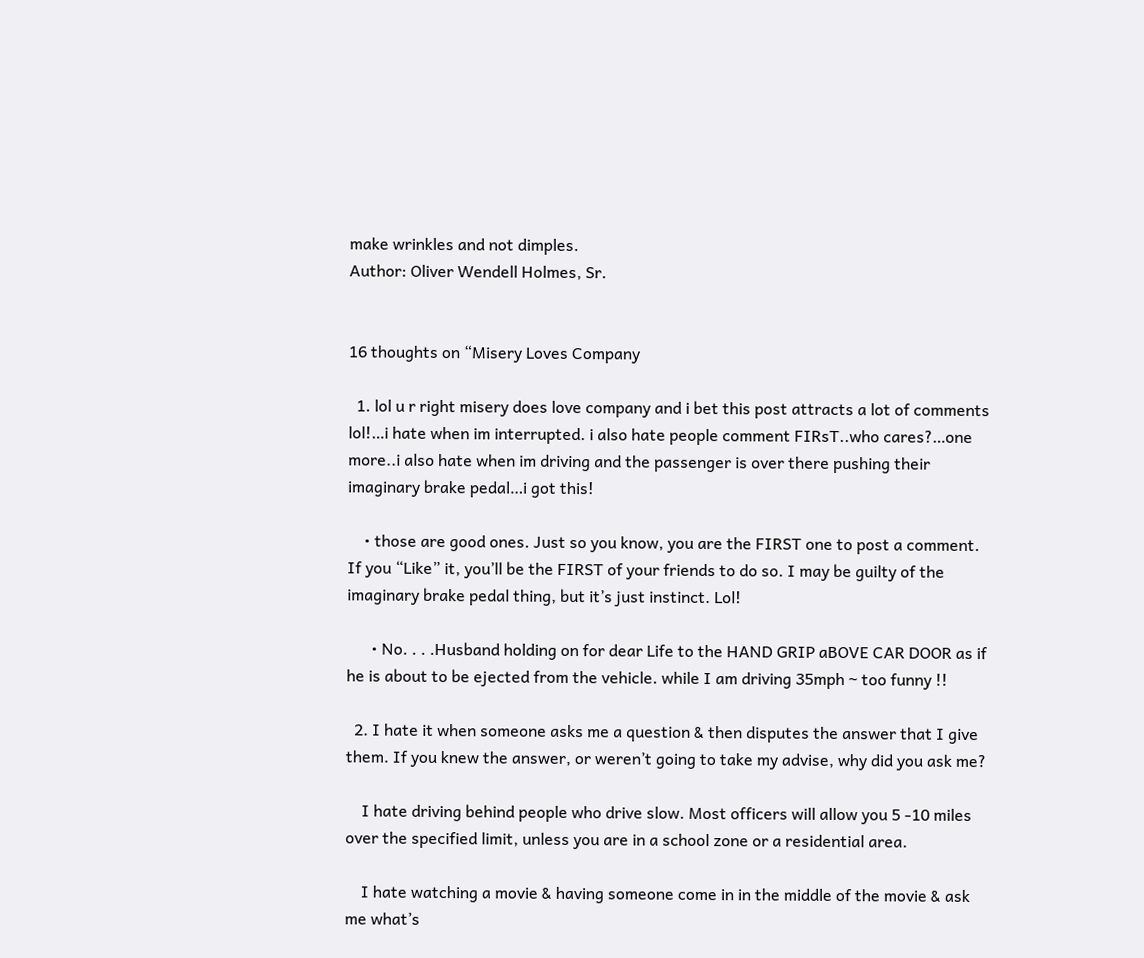make wrinkles and not dimples.
Author: Oliver Wendell Holmes, Sr.


16 thoughts on “Misery Loves Company

  1. lol u r right misery does love company and i bet this post attracts a lot of comments lol!…i hate when im interrupted. i also hate people comment FIRsT..who cares?…one more..i also hate when im driving and the passenger is over there pushing their imaginary brake pedal…i got this!

    • those are good ones. Just so you know, you are the FIRST one to post a comment. If you “Like” it, you’ll be the FIRST of your friends to do so. I may be guilty of the imaginary brake pedal thing, but it’s just instinct. Lol!

      • No. . . .Husband holding on for dear Life to the HAND GRIP aBOVE CAR DOOR as if he is about to be ejected from the vehicle. while I am driving 35mph ~ too funny !!

  2. I hate it when someone asks me a question & then disputes the answer that I give them. If you knew the answer, or weren’t going to take my advise, why did you ask me?

    I hate driving behind people who drive slow. Most officers will allow you 5 -10 miles over the specified limit, unless you are in a school zone or a residential area.

    I hate watching a movie & having someone come in in the middle of the movie & ask me what’s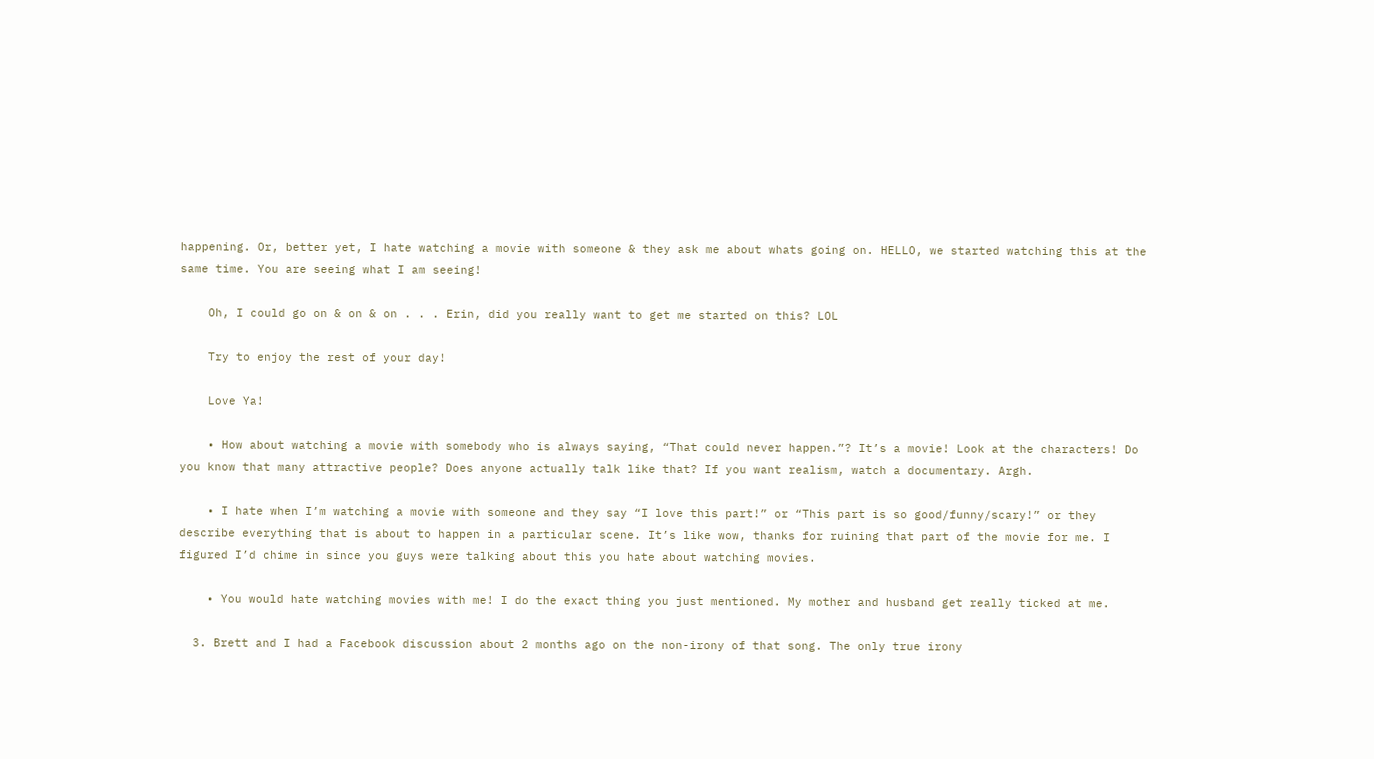happening. Or, better yet, I hate watching a movie with someone & they ask me about whats going on. HELLO, we started watching this at the same time. You are seeing what I am seeing!

    Oh, I could go on & on & on . . . Erin, did you really want to get me started on this? LOL

    Try to enjoy the rest of your day!

    Love Ya!

    • How about watching a movie with somebody who is always saying, “That could never happen.”? It’s a movie! Look at the characters! Do you know that many attractive people? Does anyone actually talk like that? If you want realism, watch a documentary. Argh.

    • I hate when I’m watching a movie with someone and they say “I love this part!” or “This part is so good/funny/scary!” or they describe everything that is about to happen in a particular scene. It’s like wow, thanks for ruining that part of the movie for me. I figured I’d chime in since you guys were talking about this you hate about watching movies.

    • You would hate watching movies with me! I do the exact thing you just mentioned. My mother and husband get really ticked at me.

  3. Brett and I had a Facebook discussion about 2 months ago on the non-irony of that song. The only true irony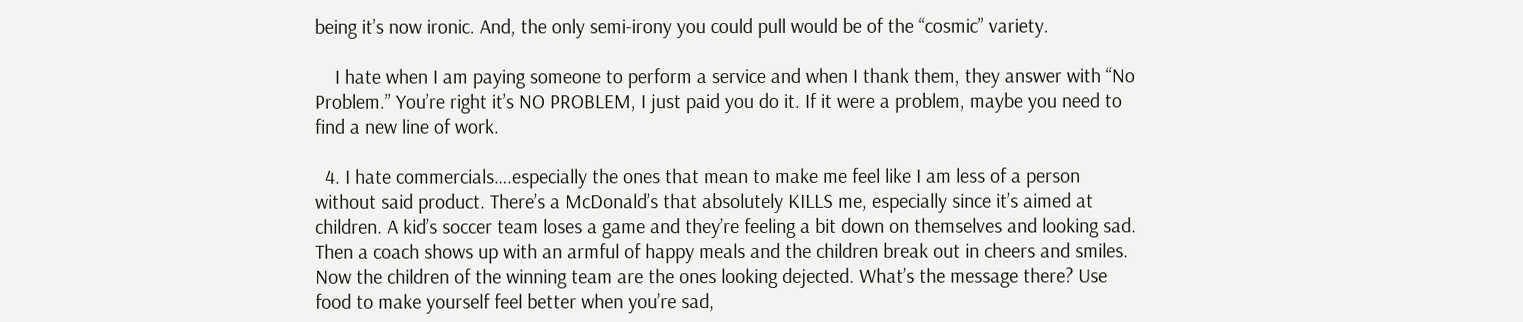being it’s now ironic. And, the only semi-irony you could pull would be of the “cosmic” variety.

    I hate when I am paying someone to perform a service and when I thank them, they answer with “No Problem.” You’re right it’s NO PROBLEM, I just paid you do it. If it were a problem, maybe you need to find a new line of work.

  4. I hate commercials….especially the ones that mean to make me feel like I am less of a person without said product. There’s a McDonald’s that absolutely KILLS me, especially since it’s aimed at children. A kid’s soccer team loses a game and they’re feeling a bit down on themselves and looking sad. Then a coach shows up with an armful of happy meals and the children break out in cheers and smiles. Now the children of the winning team are the ones looking dejected. What’s the message there? Use food to make yourself feel better when you’re sad,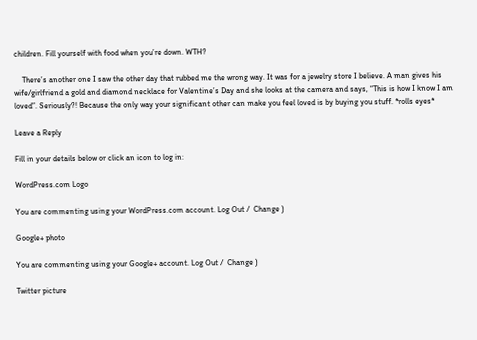children. Fill yourself with food when you’re down. WTH?

    There’s another one I saw the other day that rubbed me the wrong way. It was for a jewelry store I believe. A man gives his wife/girlfriend a gold and diamond necklace for Valentine’s Day and she looks at the camera and says, “This is how I know I am loved”. Seriously?! Because the only way your significant other can make you feel loved is by buying you stuff. *rolls eyes*

Leave a Reply

Fill in your details below or click an icon to log in:

WordPress.com Logo

You are commenting using your WordPress.com account. Log Out /  Change )

Google+ photo

You are commenting using your Google+ account. Log Out /  Change )

Twitter picture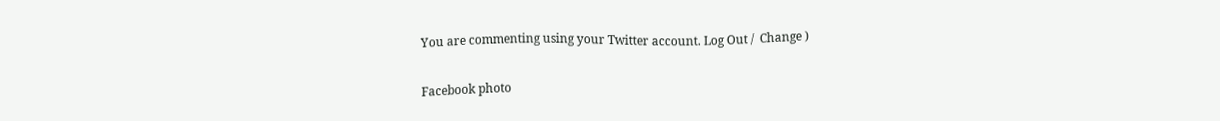You are commenting using your Twitter account. Log Out /  Change )

Facebook photo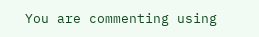You are commenting using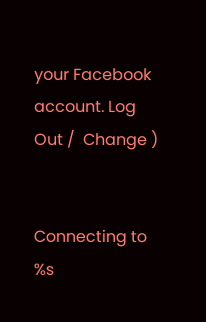your Facebook account. Log Out /  Change )


Connecting to %s